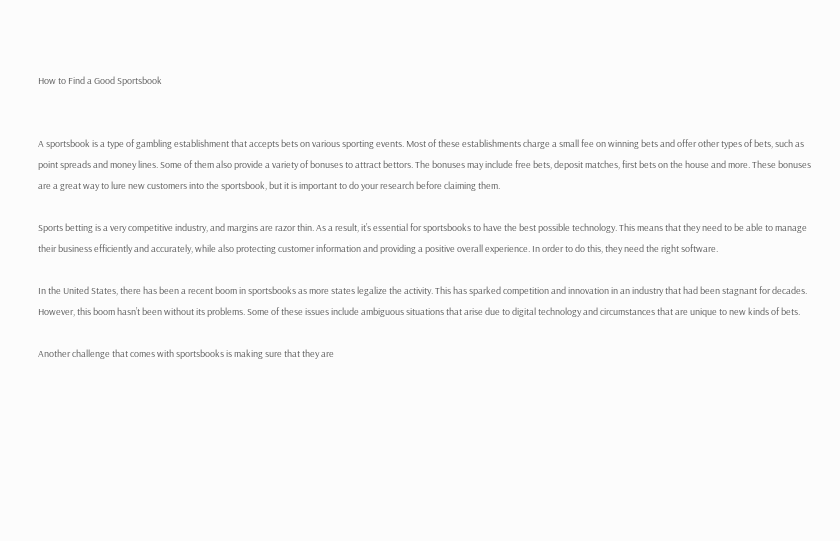How to Find a Good Sportsbook


A sportsbook is a type of gambling establishment that accepts bets on various sporting events. Most of these establishments charge a small fee on winning bets and offer other types of bets, such as point spreads and money lines. Some of them also provide a variety of bonuses to attract bettors. The bonuses may include free bets, deposit matches, first bets on the house and more. These bonuses are a great way to lure new customers into the sportsbook, but it is important to do your research before claiming them.

Sports betting is a very competitive industry, and margins are razor thin. As a result, it’s essential for sportsbooks to have the best possible technology. This means that they need to be able to manage their business efficiently and accurately, while also protecting customer information and providing a positive overall experience. In order to do this, they need the right software.

In the United States, there has been a recent boom in sportsbooks as more states legalize the activity. This has sparked competition and innovation in an industry that had been stagnant for decades. However, this boom hasn’t been without its problems. Some of these issues include ambiguous situations that arise due to digital technology and circumstances that are unique to new kinds of bets.

Another challenge that comes with sportsbooks is making sure that they are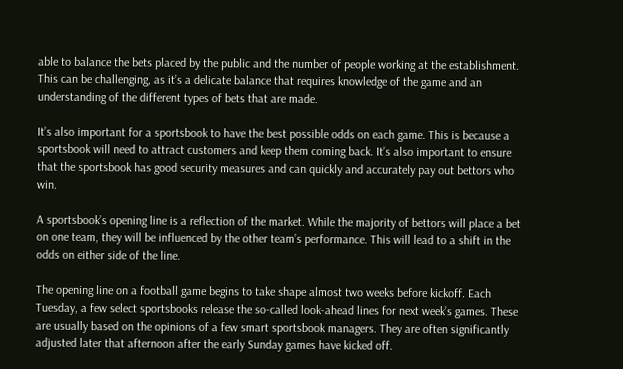able to balance the bets placed by the public and the number of people working at the establishment. This can be challenging, as it’s a delicate balance that requires knowledge of the game and an understanding of the different types of bets that are made.

It’s also important for a sportsbook to have the best possible odds on each game. This is because a sportsbook will need to attract customers and keep them coming back. It’s also important to ensure that the sportsbook has good security measures and can quickly and accurately pay out bettors who win.

A sportsbook’s opening line is a reflection of the market. While the majority of bettors will place a bet on one team, they will be influenced by the other team’s performance. This will lead to a shift in the odds on either side of the line.

The opening line on a football game begins to take shape almost two weeks before kickoff. Each Tuesday, a few select sportsbooks release the so-called look-ahead lines for next week’s games. These are usually based on the opinions of a few smart sportsbook managers. They are often significantly adjusted later that afternoon after the early Sunday games have kicked off.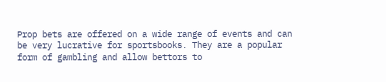Prop bets are offered on a wide range of events and can be very lucrative for sportsbooks. They are a popular form of gambling and allow bettors to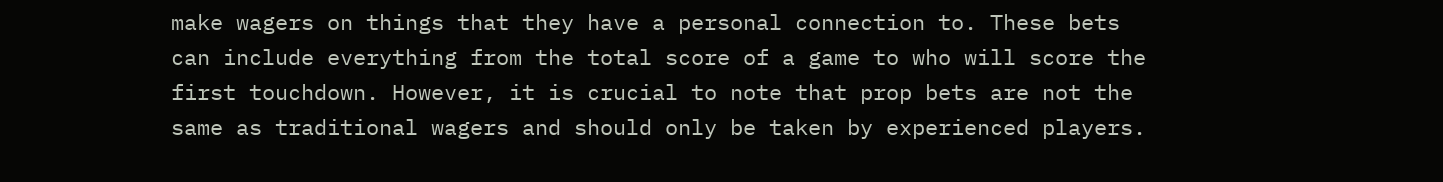make wagers on things that they have a personal connection to. These bets can include everything from the total score of a game to who will score the first touchdown. However, it is crucial to note that prop bets are not the same as traditional wagers and should only be taken by experienced players.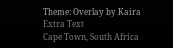Theme: Overlay by Kaira Extra Text
Cape Town, South Africa